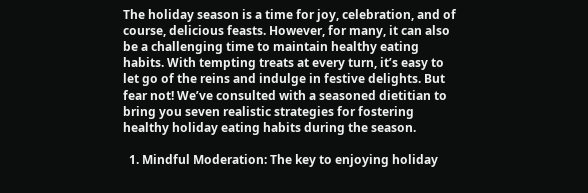The holiday season is a time for joy, celebration, and of course, delicious feasts. However, for many, it can also be a challenging time to maintain healthy eating habits. With tempting treats at every turn, it’s easy to let go of the reins and indulge in festive delights. But fear not! We’ve consulted with a seasoned dietitian to bring you seven realistic strategies for fostering healthy holiday eating habits during the season.

  1. Mindful Moderation: The key to enjoying holiday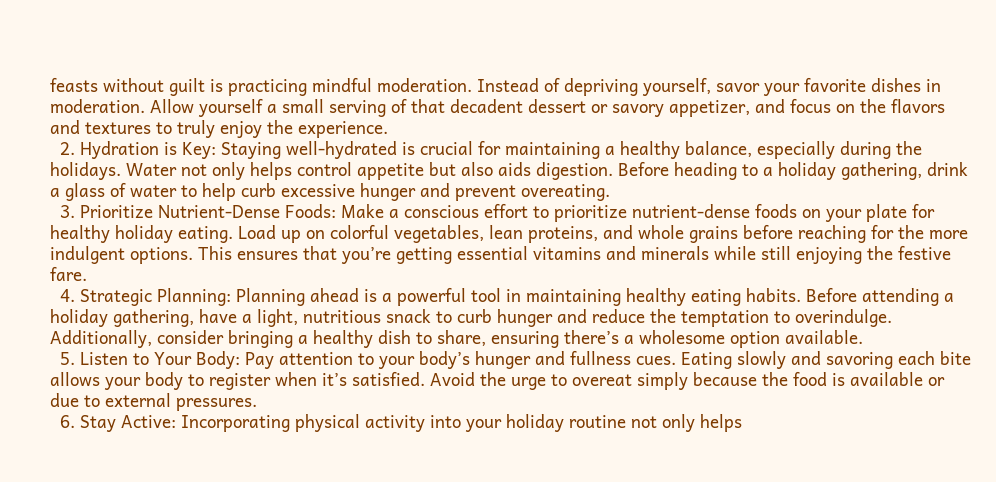feasts without guilt is practicing mindful moderation. Instead of depriving yourself, savor your favorite dishes in moderation. Allow yourself a small serving of that decadent dessert or savory appetizer, and focus on the flavors and textures to truly enjoy the experience.
  2. Hydration is Key: Staying well-hydrated is crucial for maintaining a healthy balance, especially during the holidays. Water not only helps control appetite but also aids digestion. Before heading to a holiday gathering, drink a glass of water to help curb excessive hunger and prevent overeating.
  3. Prioritize Nutrient-Dense Foods: Make a conscious effort to prioritize nutrient-dense foods on your plate for healthy holiday eating. Load up on colorful vegetables, lean proteins, and whole grains before reaching for the more indulgent options. This ensures that you’re getting essential vitamins and minerals while still enjoying the festive fare.
  4. Strategic Planning: Planning ahead is a powerful tool in maintaining healthy eating habits. Before attending a holiday gathering, have a light, nutritious snack to curb hunger and reduce the temptation to overindulge. Additionally, consider bringing a healthy dish to share, ensuring there’s a wholesome option available.
  5. Listen to Your Body: Pay attention to your body’s hunger and fullness cues. Eating slowly and savoring each bite allows your body to register when it’s satisfied. Avoid the urge to overeat simply because the food is available or due to external pressures.
  6. Stay Active: Incorporating physical activity into your holiday routine not only helps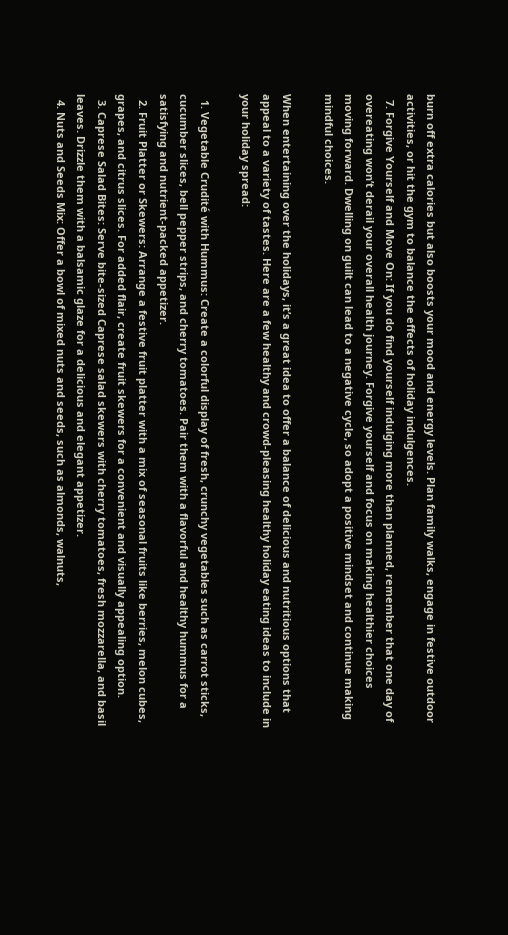burn off extra calories but also boosts your mood and energy levels. Plan family walks, engage in festive outdoor activities, or hit the gym to balance the effects of holiday indulgences.
  7. Forgive Yourself and Move On: If you do find yourself indulging more than planned, remember that one day of overeating won’t derail your overall health journey. Forgive yourself and focus on making healthier choices moving forward. Dwelling on guilt can lead to a negative cycle, so adopt a positive mindset and continue making mindful choices.

When entertaining over the holidays, it’s a great idea to offer a balance of delicious and nutritious options that appeal to a variety of tastes. Here are a few healthy and crowd-pleasing healthy holiday eating ideas to include in your holiday spread:

  1. Vegetable Crudité with Hummus: Create a colorful display of fresh, crunchy vegetables such as carrot sticks, cucumber slices, bell pepper strips, and cherry tomatoes. Pair them with a flavorful and healthy hummus for a satisfying and nutrient-packed appetizer.
  2. Fruit Platter or Skewers: Arrange a festive fruit platter with a mix of seasonal fruits like berries, melon cubes, grapes, and citrus slices. For added flair, create fruit skewers for a convenient and visually appealing option.
  3. Caprese Salad Bites: Serve bite-sized Caprese salad skewers with cherry tomatoes, fresh mozzarella, and basil leaves. Drizzle them with a balsamic glaze for a delicious and elegant appetizer.
  4. Nuts and Seeds Mix: Offer a bowl of mixed nuts and seeds, such as almonds, walnuts,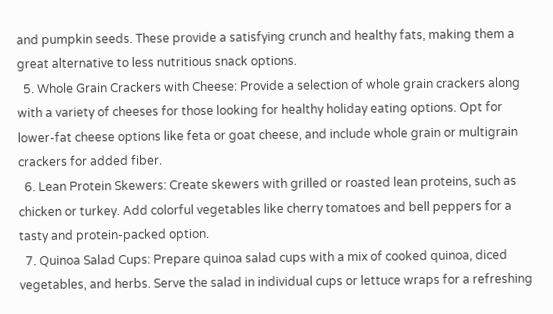and pumpkin seeds. These provide a satisfying crunch and healthy fats, making them a great alternative to less nutritious snack options.
  5. Whole Grain Crackers with Cheese: Provide a selection of whole grain crackers along with a variety of cheeses for those looking for healthy holiday eating options. Opt for lower-fat cheese options like feta or goat cheese, and include whole grain or multigrain crackers for added fiber.
  6. Lean Protein Skewers: Create skewers with grilled or roasted lean proteins, such as chicken or turkey. Add colorful vegetables like cherry tomatoes and bell peppers for a tasty and protein-packed option.
  7. Quinoa Salad Cups: Prepare quinoa salad cups with a mix of cooked quinoa, diced vegetables, and herbs. Serve the salad in individual cups or lettuce wraps for a refreshing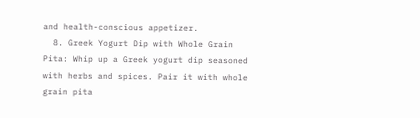and health-conscious appetizer.
  8. Greek Yogurt Dip with Whole Grain Pita: Whip up a Greek yogurt dip seasoned with herbs and spices. Pair it with whole grain pita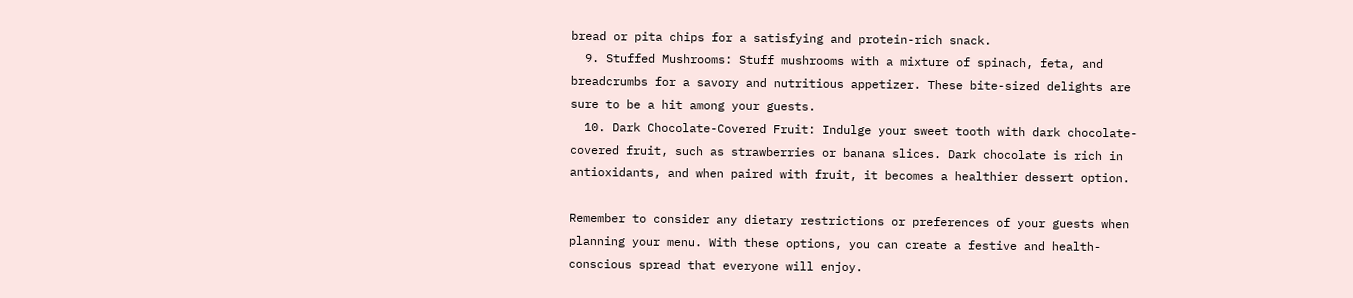bread or pita chips for a satisfying and protein-rich snack.
  9. Stuffed Mushrooms: Stuff mushrooms with a mixture of spinach, feta, and breadcrumbs for a savory and nutritious appetizer. These bite-sized delights are sure to be a hit among your guests.
  10. Dark Chocolate-Covered Fruit: Indulge your sweet tooth with dark chocolate-covered fruit, such as strawberries or banana slices. Dark chocolate is rich in antioxidants, and when paired with fruit, it becomes a healthier dessert option.

Remember to consider any dietary restrictions or preferences of your guests when planning your menu. With these options, you can create a festive and health-conscious spread that everyone will enjoy.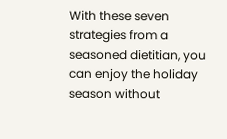With these seven strategies from a seasoned dietitian, you can enjoy the holiday season without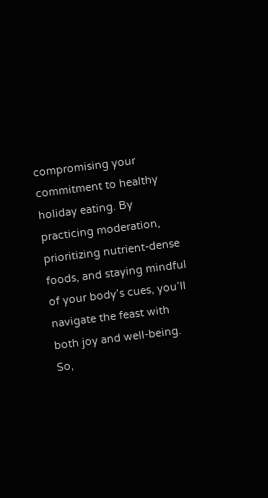compromising your commitment to healthy holiday eating. By practicing moderation, prioritizing nutrient-dense foods, and staying mindful of your body’s cues, you’ll navigate the feast with both joy and well-being. So,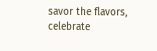savor the flavors, celebrate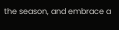the season, and embrace a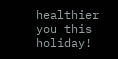healthier you this holiday!